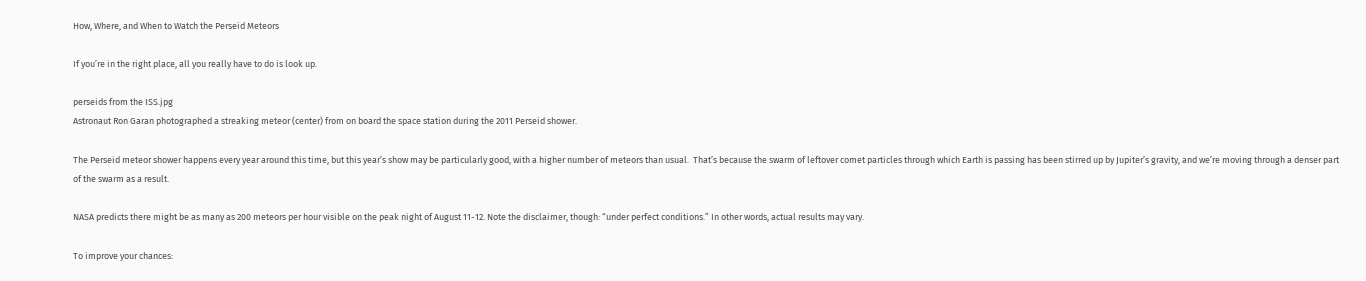How, Where, and When to Watch the Perseid Meteors

If you’re in the right place, all you really have to do is look up.

perseids from the ISS.jpg
Astronaut Ron Garan photographed a streaking meteor (center) from on board the space station during the 2011 Perseid shower.

The Perseid meteor shower happens every year around this time, but this year’s show may be particularly good, with a higher number of meteors than usual.  That’s because the swarm of leftover comet particles through which Earth is passing has been stirred up by Jupiter’s gravity, and we’re moving through a denser part of the swarm as a result.

NASA predicts there might be as many as 200 meteors per hour visible on the peak night of August 11-12. Note the disclaimer, though: “under perfect conditions.” In other words, actual results may vary.

To improve your chances: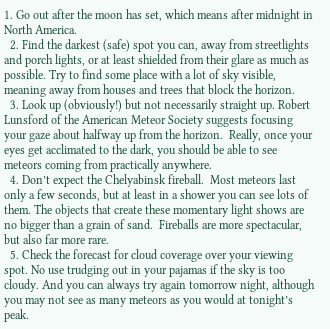1. Go out after the moon has set, which means after midnight in North America.
  2. Find the darkest (safe) spot you can, away from streetlights and porch lights, or at least shielded from their glare as much as possible. Try to find some place with a lot of sky visible, meaning away from houses and trees that block the horizon.
  3. Look up (obviously!) but not necessarily straight up. Robert Lunsford of the American Meteor Society suggests focusing your gaze about halfway up from the horizon.  Really, once your eyes get acclimated to the dark, you should be able to see meteors coming from practically anywhere.
  4. Don’t expect the Chelyabinsk fireball.  Most meteors last only a few seconds, but at least in a shower you can see lots of them. The objects that create these momentary light shows are no bigger than a grain of sand.  Fireballs are more spectacular, but also far more rare.
  5. Check the forecast for cloud coverage over your viewing spot. No use trudging out in your pajamas if the sky is too cloudy. And you can always try again tomorrow night, although you may not see as many meteors as you would at tonight’s peak.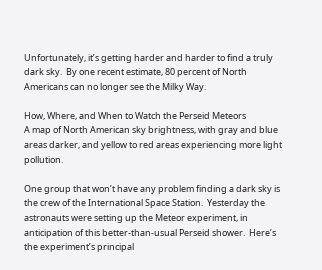Unfortunately, it’s getting harder and harder to find a truly dark sky.  By one recent estimate, 80 percent of North Americans can no longer see the Milky Way.

How, Where, and When to Watch the Perseid Meteors
A map of North American sky brightness, with gray and blue areas darker, and yellow to red areas experiencing more light pollution.

One group that won’t have any problem finding a dark sky is the crew of the International Space Station.  Yesterday the astronauts were setting up the Meteor experiment, in anticipation of this better-than-usual Perseid shower.  Here’s the experiment’s principal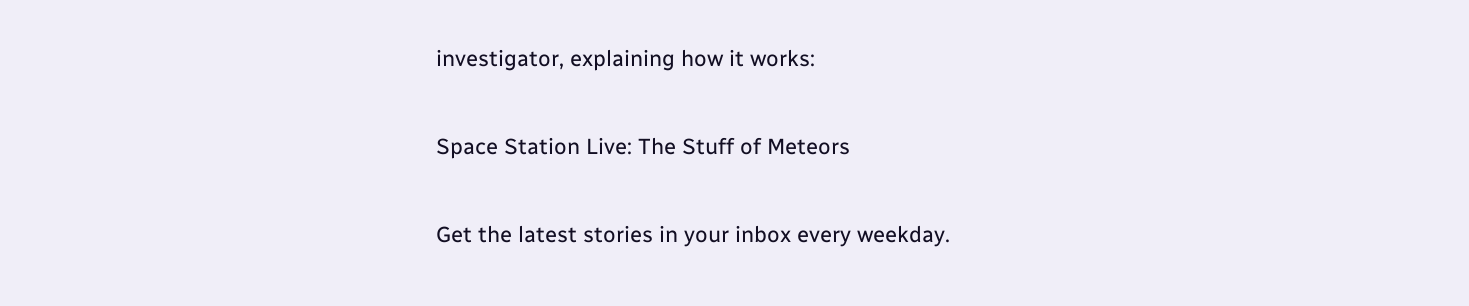investigator, explaining how it works:

Space Station Live: The Stuff of Meteors

Get the latest stories in your inbox every weekday.